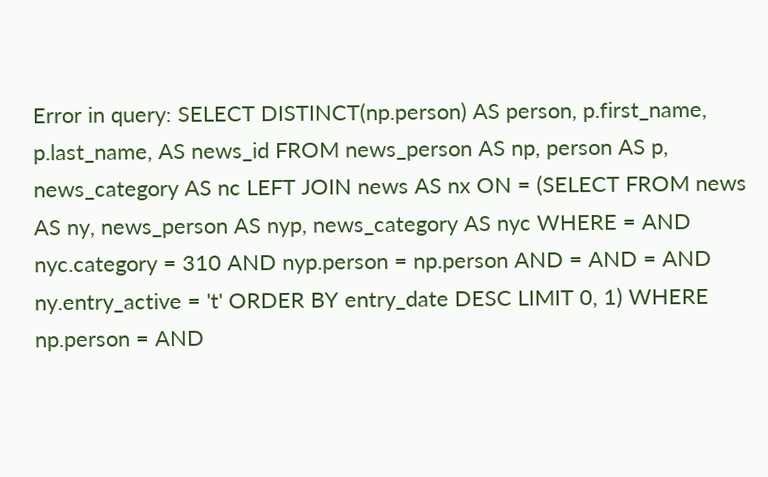Error in query: SELECT DISTINCT(np.person) AS person, p.first_name, p.last_name, AS news_id FROM news_person AS np, person AS p, news_category AS nc LEFT JOIN news AS nx ON = (SELECT FROM news AS ny, news_person AS nyp, news_category AS nyc WHERE = AND nyc.category = 310 AND nyp.person = np.person AND = AND = AND ny.entry_active = 't' ORDER BY entry_date DESC LIMIT 0, 1) WHERE np.person = AND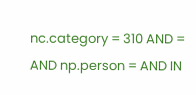nc.category = 310 AND = AND np.person = AND IN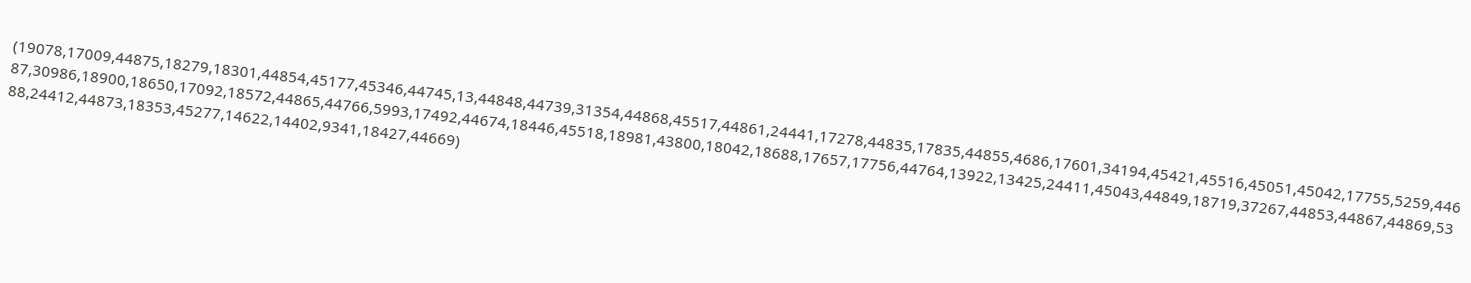(19078,17009,44875,18279,18301,44854,45177,45346,44745,13,44848,44739,31354,44868,45517,44861,24441,17278,44835,17835,44855,4686,17601,34194,45421,45516,45051,45042,17755,5259,44687,30986,18900,18650,17092,18572,44865,44766,5993,17492,44674,18446,45518,18981,43800,18042,18688,17657,17756,44764,13922,13425,24411,45043,44849,18719,37267,44853,44867,44869,5388,24412,44873,18353,45277,14622,14402,9341,18427,44669)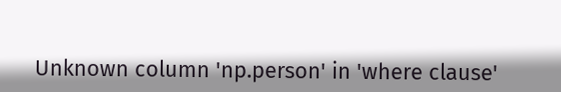Unknown column 'np.person' in 'where clause'